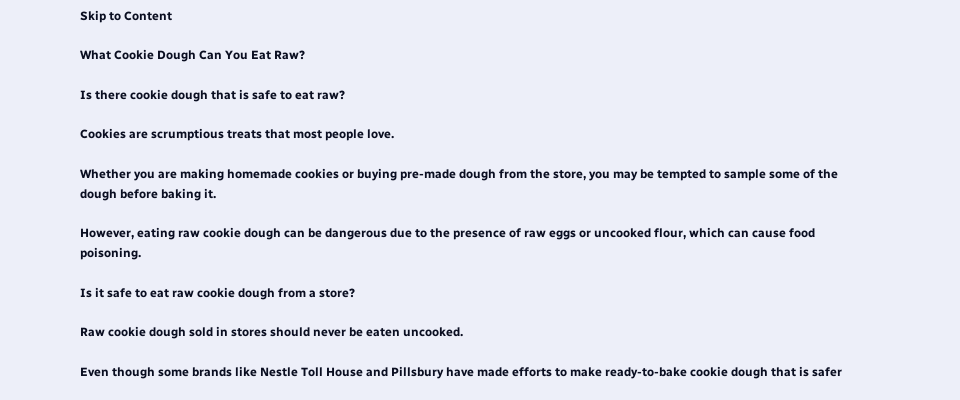Skip to Content

What Cookie Dough Can You Eat Raw?

Is there cookie dough that is safe to eat raw?

Cookies are scrumptious treats that most people love.

Whether you are making homemade cookies or buying pre-made dough from the store, you may be tempted to sample some of the dough before baking it.

However, eating raw cookie dough can be dangerous due to the presence of raw eggs or uncooked flour, which can cause food poisoning.

Is it safe to eat raw cookie dough from a store?

Raw cookie dough sold in stores should never be eaten uncooked.

Even though some brands like Nestle Toll House and Pillsbury have made efforts to make ready-to-bake cookie dough that is safer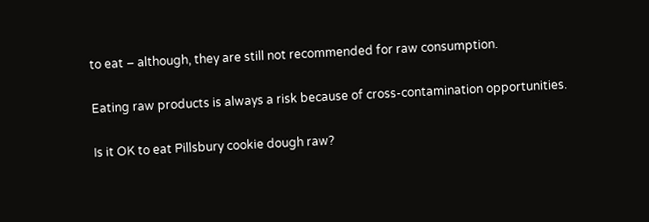to eat – although, they are still not recommended for raw consumption.

Eating raw products is always a risk because of cross-contamination opportunities.

Is it OK to eat Pillsbury cookie dough raw?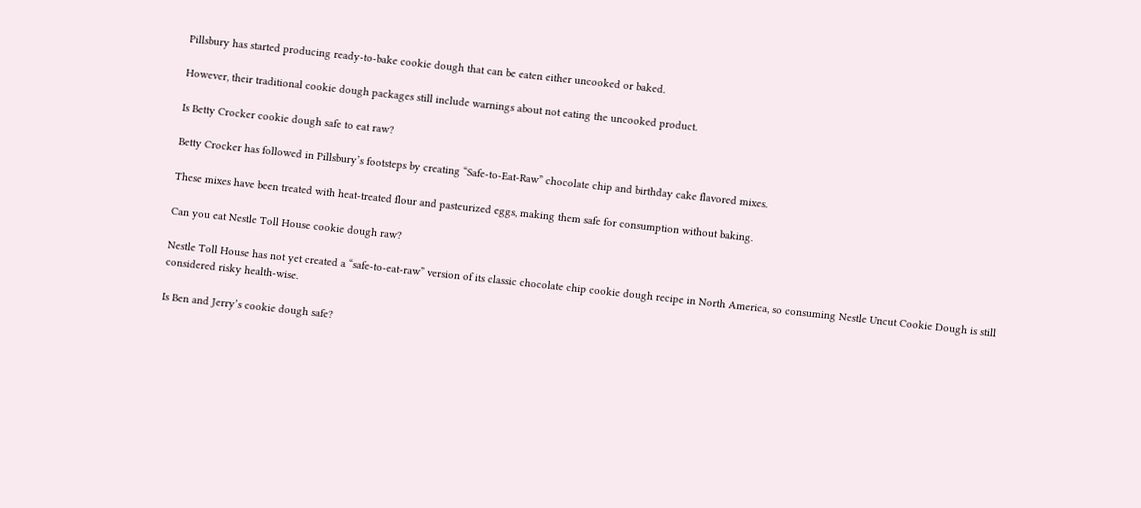Pillsbury has started producing ready-to-bake cookie dough that can be eaten either uncooked or baked.

However, their traditional cookie dough packages still include warnings about not eating the uncooked product.

Is Betty Crocker cookie dough safe to eat raw?

Betty Crocker has followed in Pillsbury’s footsteps by creating “Safe-to-Eat-Raw” chocolate chip and birthday cake flavored mixes.

These mixes have been treated with heat-treated flour and pasteurized eggs, making them safe for consumption without baking.

Can you eat Nestle Toll House cookie dough raw?

Nestle Toll House has not yet created a “safe-to-eat-raw” version of its classic chocolate chip cookie dough recipe in North America, so consuming Nestle Uncut Cookie Dough is still considered risky health-wise.

Is Ben and Jerry’s cookie dough safe?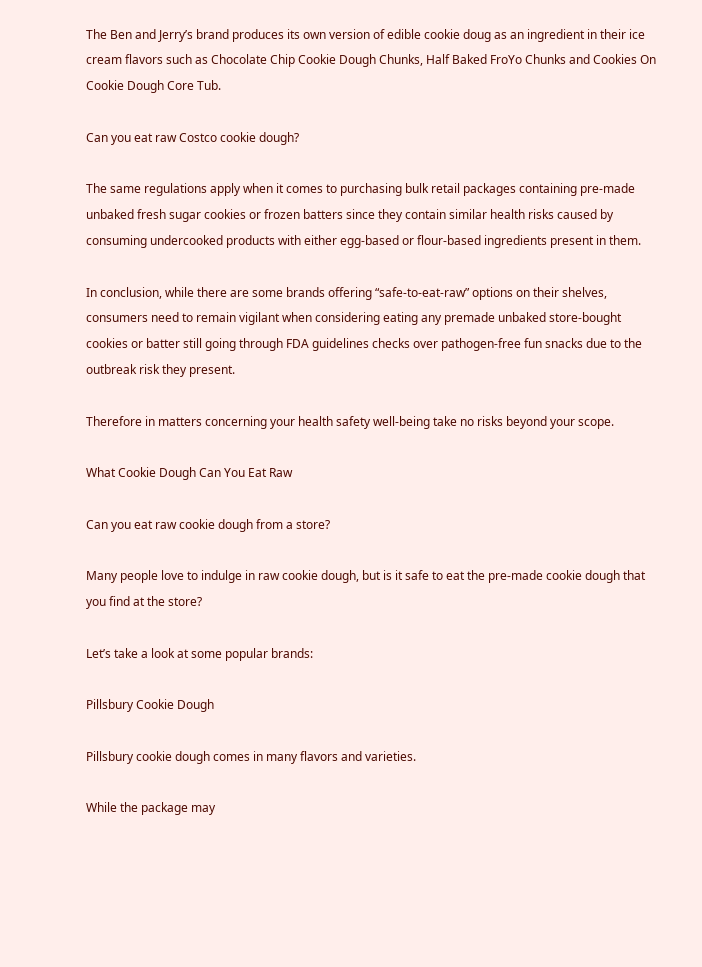The Ben and Jerry’s brand produces its own version of edible cookie doug as an ingredient in their ice cream flavors such as Chocolate Chip Cookie Dough Chunks, Half Baked FroYo Chunks and Cookies On Cookie Dough Core Tub.

Can you eat raw Costco cookie dough?

The same regulations apply when it comes to purchasing bulk retail packages containing pre-made unbaked fresh sugar cookies or frozen batters since they contain similar health risks caused by consuming undercooked products with either egg-based or flour-based ingredients present in them.

In conclusion, while there are some brands offering “safe-to-eat-raw” options on their shelves, consumers need to remain vigilant when considering eating any premade unbaked store-bought cookies or batter still going through FDA guidelines checks over pathogen-free fun snacks due to the outbreak risk they present.

Therefore in matters concerning your health safety well-being take no risks beyond your scope.

What Cookie Dough Can You Eat Raw

Can you eat raw cookie dough from a store?

Many people love to indulge in raw cookie dough, but is it safe to eat the pre-made cookie dough that you find at the store?

Let’s take a look at some popular brands:

Pillsbury Cookie Dough

Pillsbury cookie dough comes in many flavors and varieties.

While the package may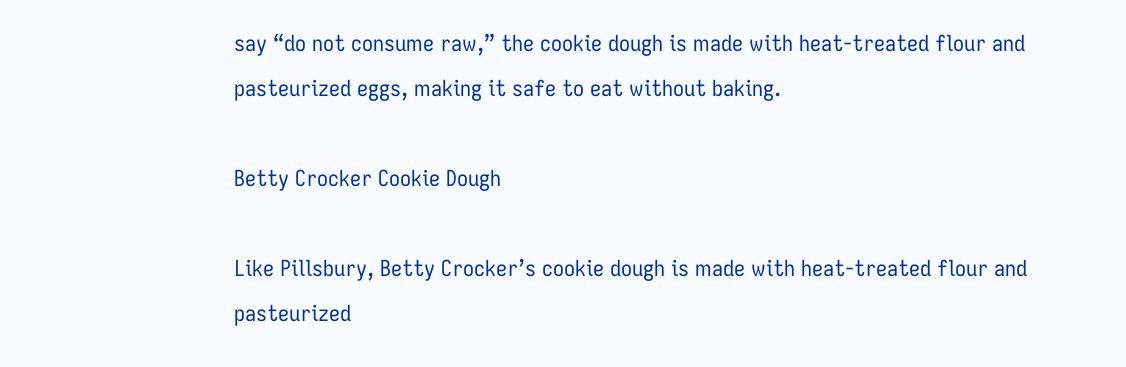say “do not consume raw,” the cookie dough is made with heat-treated flour and pasteurized eggs, making it safe to eat without baking.

Betty Crocker Cookie Dough

Like Pillsbury, Betty Crocker’s cookie dough is made with heat-treated flour and pasteurized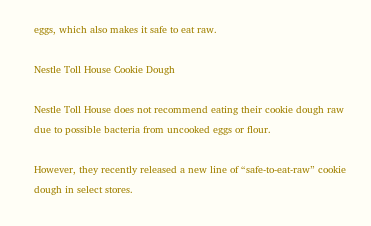eggs, which also makes it safe to eat raw.

Nestle Toll House Cookie Dough

Nestle Toll House does not recommend eating their cookie dough raw due to possible bacteria from uncooked eggs or flour.

However, they recently released a new line of “safe-to-eat-raw” cookie dough in select stores.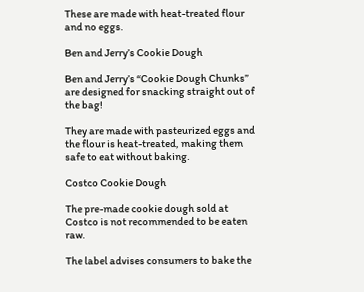These are made with heat-treated flour and no eggs.

Ben and Jerry’s Cookie Dough

Ben and Jerry’s “Cookie Dough Chunks” are designed for snacking straight out of the bag!

They are made with pasteurized eggs and the flour is heat-treated, making them safe to eat without baking.

Costco Cookie Dough

The pre-made cookie dough sold at Costco is not recommended to be eaten raw.

The label advises consumers to bake the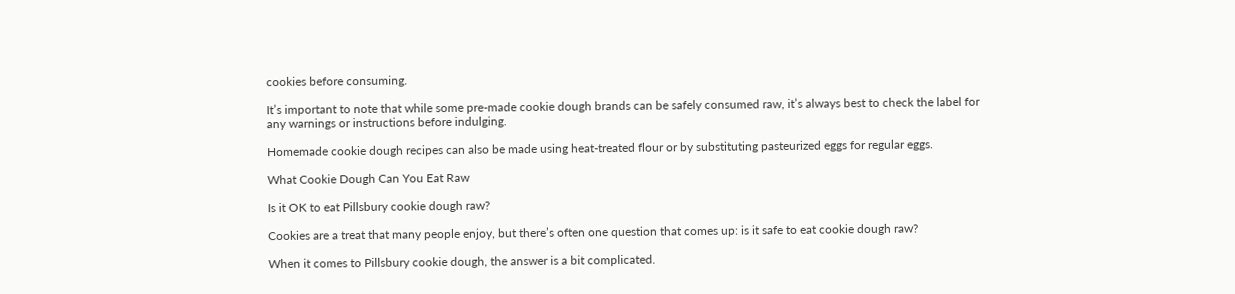cookies before consuming.

It’s important to note that while some pre-made cookie dough brands can be safely consumed raw, it’s always best to check the label for any warnings or instructions before indulging.

Homemade cookie dough recipes can also be made using heat-treated flour or by substituting pasteurized eggs for regular eggs.

What Cookie Dough Can You Eat Raw

Is it OK to eat Pillsbury cookie dough raw?

Cookies are a treat that many people enjoy, but there’s often one question that comes up: is it safe to eat cookie dough raw?

When it comes to Pillsbury cookie dough, the answer is a bit complicated.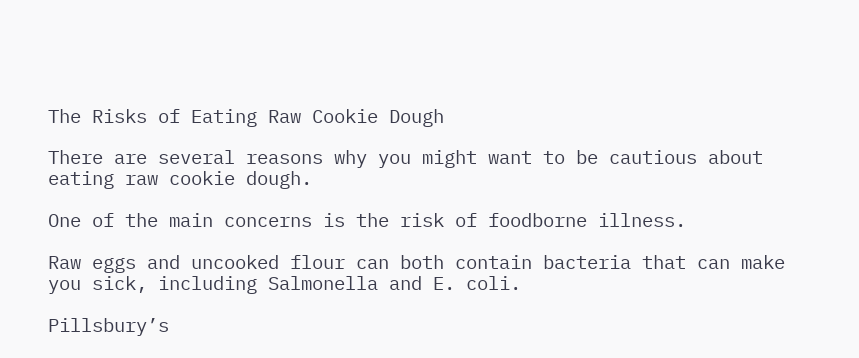The Risks of Eating Raw Cookie Dough

There are several reasons why you might want to be cautious about eating raw cookie dough.

One of the main concerns is the risk of foodborne illness.

Raw eggs and uncooked flour can both contain bacteria that can make you sick, including Salmonella and E. coli.

Pillsbury’s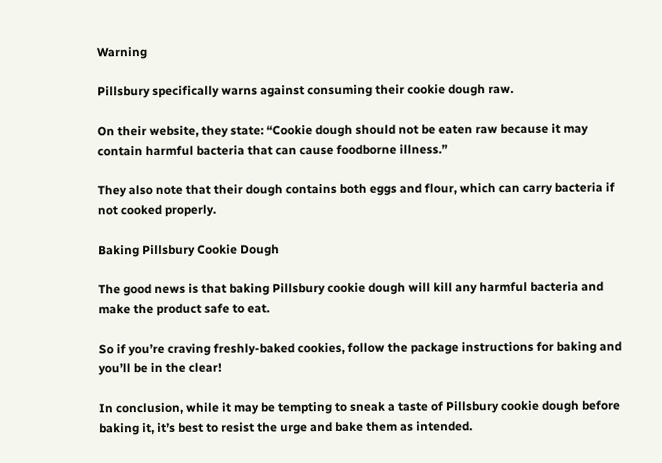Warning

Pillsbury specifically warns against consuming their cookie dough raw.

On their website, they state: “Cookie dough should not be eaten raw because it may contain harmful bacteria that can cause foodborne illness.”

They also note that their dough contains both eggs and flour, which can carry bacteria if not cooked properly.

Baking Pillsbury Cookie Dough

The good news is that baking Pillsbury cookie dough will kill any harmful bacteria and make the product safe to eat.

So if you’re craving freshly-baked cookies, follow the package instructions for baking and you’ll be in the clear!

In conclusion, while it may be tempting to sneak a taste of Pillsbury cookie dough before baking it, it’s best to resist the urge and bake them as intended.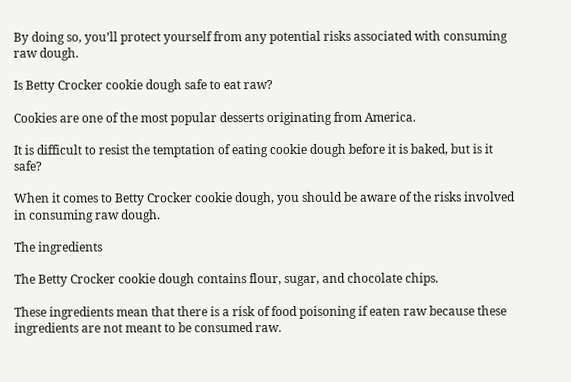By doing so, you’ll protect yourself from any potential risks associated with consuming raw dough.

Is Betty Crocker cookie dough safe to eat raw?

Cookies are one of the most popular desserts originating from America.

It is difficult to resist the temptation of eating cookie dough before it is baked, but is it safe?

When it comes to Betty Crocker cookie dough, you should be aware of the risks involved in consuming raw dough.

The ingredients

The Betty Crocker cookie dough contains flour, sugar, and chocolate chips.

These ingredients mean that there is a risk of food poisoning if eaten raw because these ingredients are not meant to be consumed raw.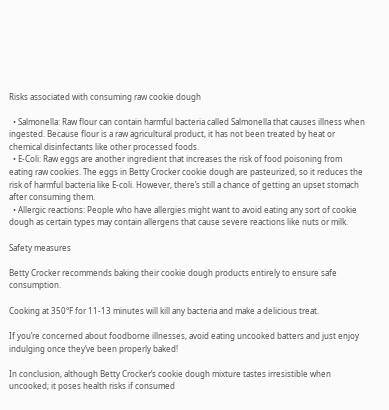Risks associated with consuming raw cookie dough

  • Salmonella: Raw flour can contain harmful bacteria called Salmonella that causes illness when ingested. Because flour is a raw agricultural product, it has not been treated by heat or chemical disinfectants like other processed foods.
  • E-Coli: Raw eggs are another ingredient that increases the risk of food poisoning from eating raw cookies. The eggs in Betty Crocker cookie dough are pasteurized, so it reduces the risk of harmful bacteria like E-coli. However, there’s still a chance of getting an upset stomach after consuming them.
  • Allergic reactions: People who have allergies might want to avoid eating any sort of cookie dough as certain types may contain allergens that cause severe reactions like nuts or milk.

Safety measures

Betty Crocker recommends baking their cookie dough products entirely to ensure safe consumption.

Cooking at 350°F for 11-13 minutes will kill any bacteria and make a delicious treat.

If you’re concerned about foodborne illnesses, avoid eating uncooked batters and just enjoy indulging once they’ve been properly baked!

In conclusion, although Betty Crocker’s cookie dough mixture tastes irresistible when uncooked; it poses health risks if consumed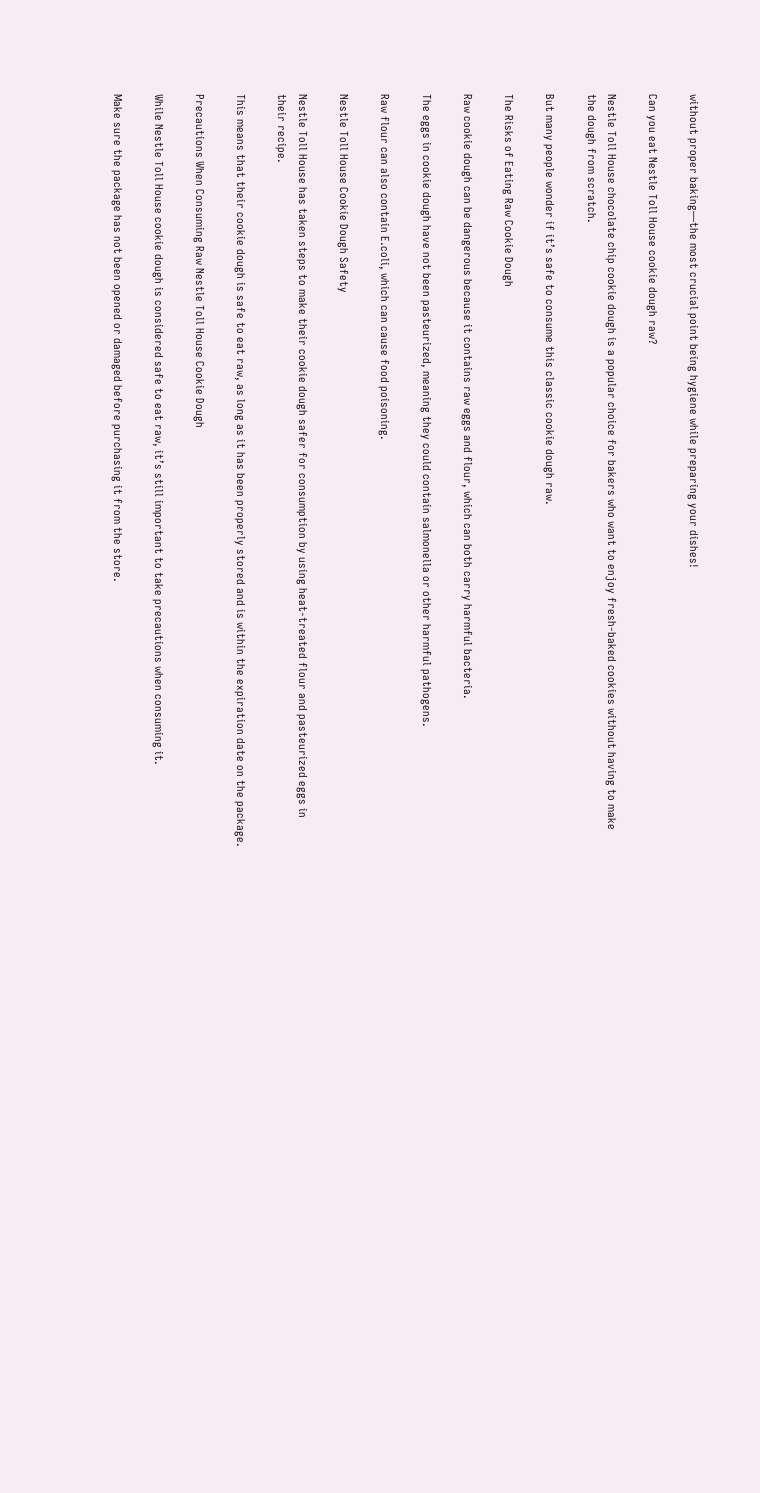without proper baking—the most crucial point being hygiene while preparing your dishes!

Can you eat Nestle Toll House cookie dough raw?

Nestle Toll House chocolate chip cookie dough is a popular choice for bakers who want to enjoy fresh-baked cookies without having to make the dough from scratch.

But many people wonder if it’s safe to consume this classic cookie dough raw.

The Risks of Eating Raw Cookie Dough

Raw cookie dough can be dangerous because it contains raw eggs and flour, which can both carry harmful bacteria.

The eggs in cookie dough have not been pasteurized, meaning they could contain salmonella or other harmful pathogens.

Raw flour can also contain E.coli, which can cause food poisoning.

Nestle Toll House Cookie Dough Safety

Nestle Toll House has taken steps to make their cookie dough safer for consumption by using heat-treated flour and pasteurized eggs in their recipe.

This means that their cookie dough is safe to eat raw, as long as it has been properly stored and is within the expiration date on the package.

Precautions When Consuming Raw Nestle Toll House Cookie Dough

While Nestle Toll House cookie dough is considered safe to eat raw, it’s still important to take precautions when consuming it.

Make sure the package has not been opened or damaged before purchasing it from the store.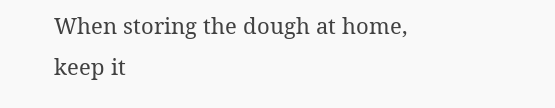When storing the dough at home, keep it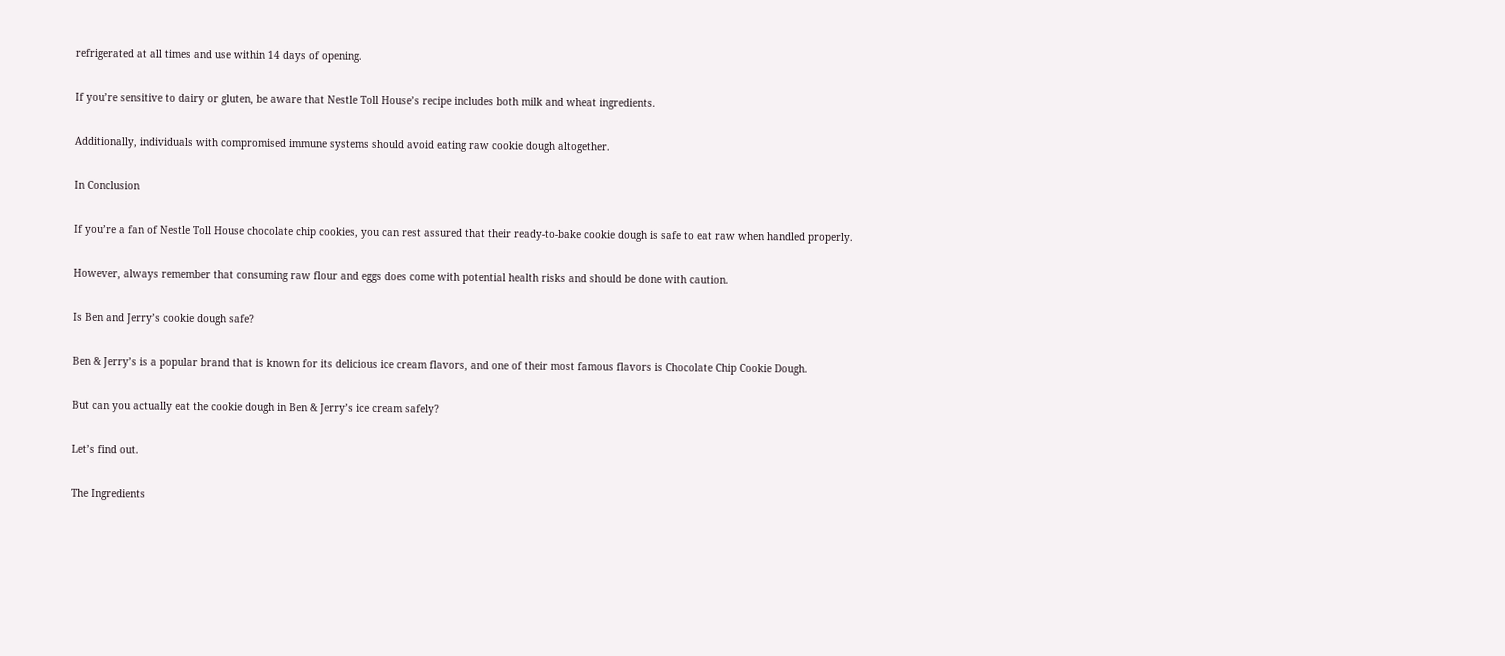refrigerated at all times and use within 14 days of opening.

If you’re sensitive to dairy or gluten, be aware that Nestle Toll House’s recipe includes both milk and wheat ingredients.

Additionally, individuals with compromised immune systems should avoid eating raw cookie dough altogether.

In Conclusion

If you’re a fan of Nestle Toll House chocolate chip cookies, you can rest assured that their ready-to-bake cookie dough is safe to eat raw when handled properly.

However, always remember that consuming raw flour and eggs does come with potential health risks and should be done with caution.

Is Ben and Jerry’s cookie dough safe?

Ben & Jerry’s is a popular brand that is known for its delicious ice cream flavors, and one of their most famous flavors is Chocolate Chip Cookie Dough.

But can you actually eat the cookie dough in Ben & Jerry’s ice cream safely?

Let’s find out.

The Ingredients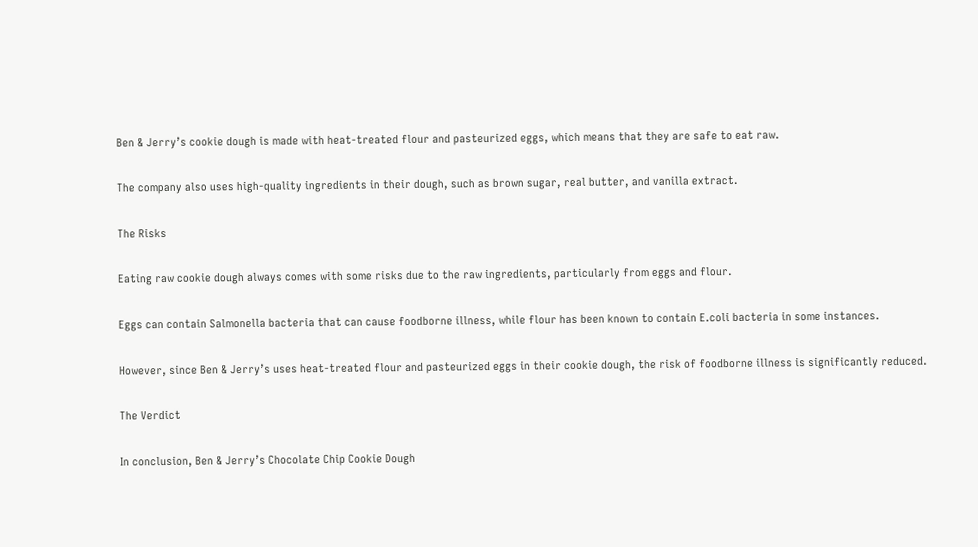Ben & Jerry’s cookie dough is made with heat-treated flour and pasteurized eggs, which means that they are safe to eat raw.

The company also uses high-quality ingredients in their dough, such as brown sugar, real butter, and vanilla extract.

The Risks

Eating raw cookie dough always comes with some risks due to the raw ingredients, particularly from eggs and flour.

Eggs can contain Salmonella bacteria that can cause foodborne illness, while flour has been known to contain E.coli bacteria in some instances.

However, since Ben & Jerry’s uses heat-treated flour and pasteurized eggs in their cookie dough, the risk of foodborne illness is significantly reduced.

The Verdict

In conclusion, Ben & Jerry’s Chocolate Chip Cookie Dough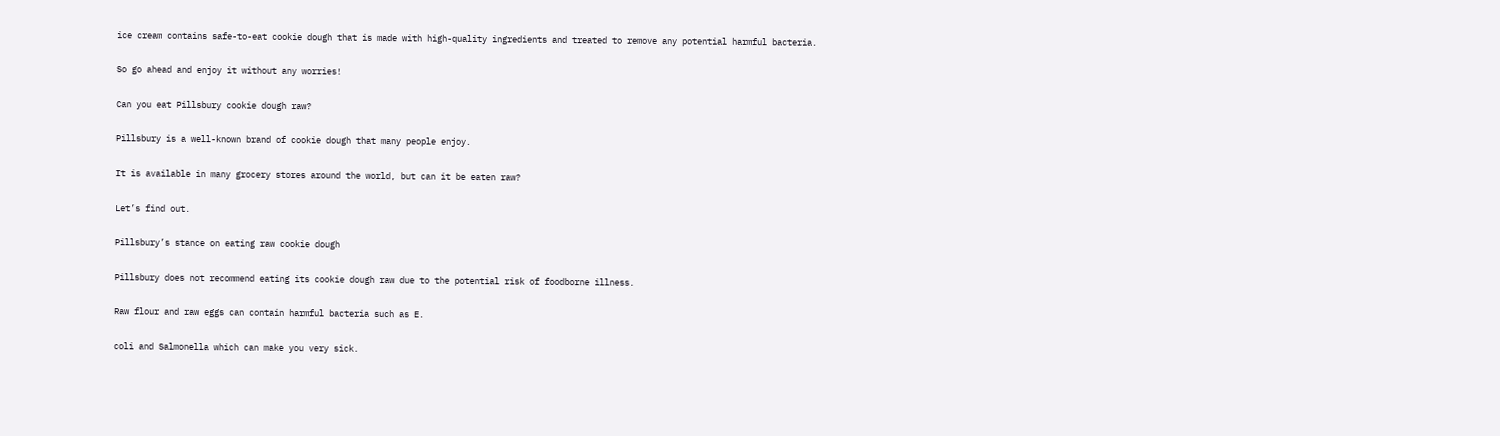ice cream contains safe-to-eat cookie dough that is made with high-quality ingredients and treated to remove any potential harmful bacteria.

So go ahead and enjoy it without any worries!

Can you eat Pillsbury cookie dough raw?

Pillsbury is a well-known brand of cookie dough that many people enjoy.

It is available in many grocery stores around the world, but can it be eaten raw?

Let’s find out.

Pillsbury’s stance on eating raw cookie dough

Pillsbury does not recommend eating its cookie dough raw due to the potential risk of foodborne illness.

Raw flour and raw eggs can contain harmful bacteria such as E.

coli and Salmonella which can make you very sick.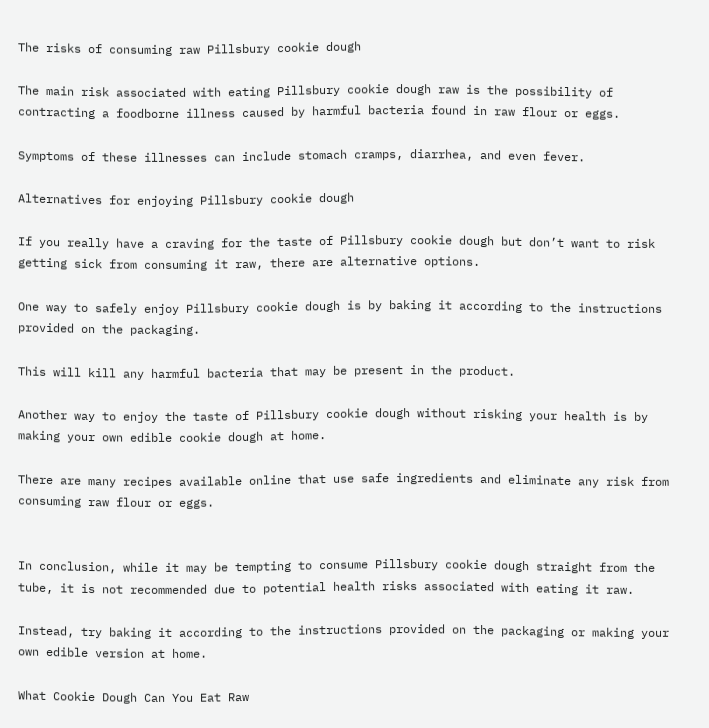The risks of consuming raw Pillsbury cookie dough

The main risk associated with eating Pillsbury cookie dough raw is the possibility of contracting a foodborne illness caused by harmful bacteria found in raw flour or eggs.

Symptoms of these illnesses can include stomach cramps, diarrhea, and even fever.

Alternatives for enjoying Pillsbury cookie dough

If you really have a craving for the taste of Pillsbury cookie dough but don’t want to risk getting sick from consuming it raw, there are alternative options.

One way to safely enjoy Pillsbury cookie dough is by baking it according to the instructions provided on the packaging.

This will kill any harmful bacteria that may be present in the product.

Another way to enjoy the taste of Pillsbury cookie dough without risking your health is by making your own edible cookie dough at home.

There are many recipes available online that use safe ingredients and eliminate any risk from consuming raw flour or eggs.


In conclusion, while it may be tempting to consume Pillsbury cookie dough straight from the tube, it is not recommended due to potential health risks associated with eating it raw.

Instead, try baking it according to the instructions provided on the packaging or making your own edible version at home.

What Cookie Dough Can You Eat Raw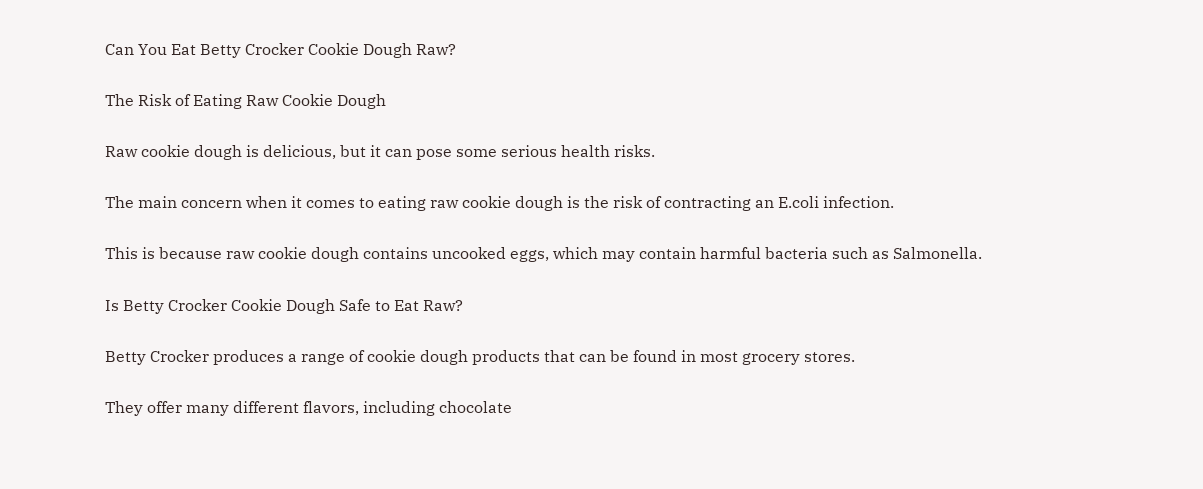Can You Eat Betty Crocker Cookie Dough Raw?

The Risk of Eating Raw Cookie Dough

Raw cookie dough is delicious, but it can pose some serious health risks.

The main concern when it comes to eating raw cookie dough is the risk of contracting an E.coli infection.

This is because raw cookie dough contains uncooked eggs, which may contain harmful bacteria such as Salmonella.

Is Betty Crocker Cookie Dough Safe to Eat Raw?

Betty Crocker produces a range of cookie dough products that can be found in most grocery stores.

They offer many different flavors, including chocolate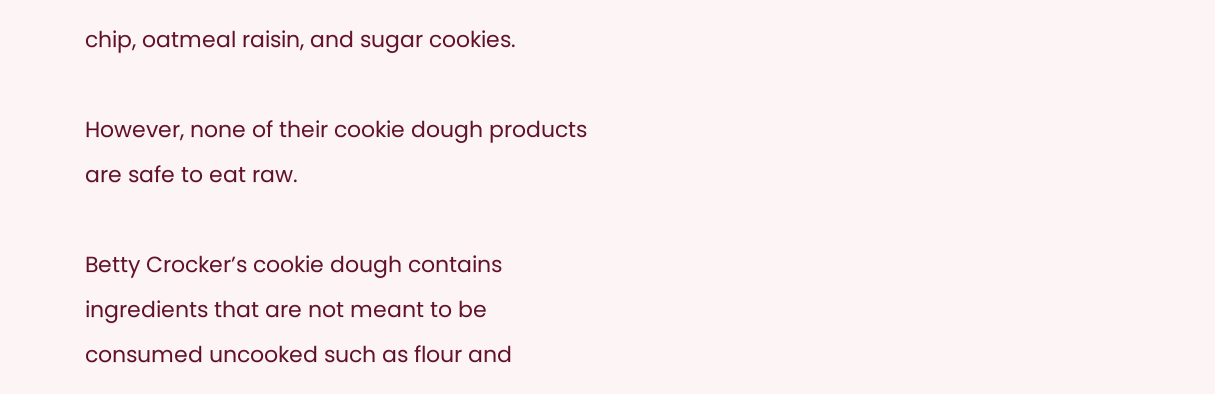chip, oatmeal raisin, and sugar cookies.

However, none of their cookie dough products are safe to eat raw.

Betty Crocker’s cookie dough contains ingredients that are not meant to be consumed uncooked such as flour and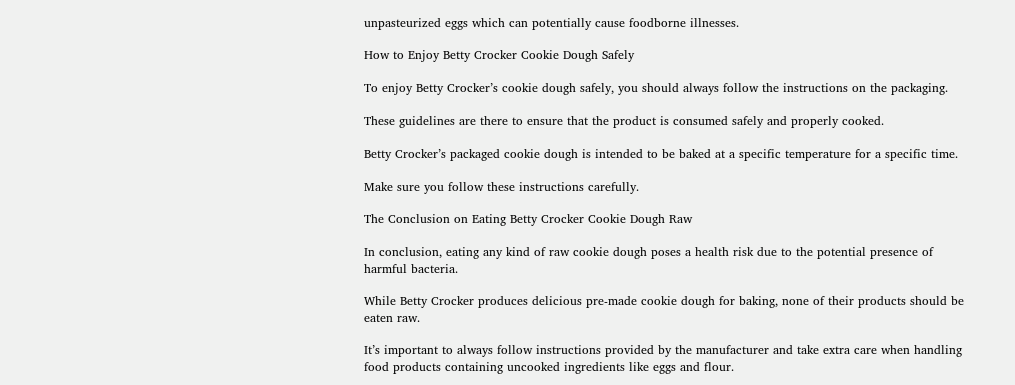unpasteurized eggs which can potentially cause foodborne illnesses.

How to Enjoy Betty Crocker Cookie Dough Safely

To enjoy Betty Crocker’s cookie dough safely, you should always follow the instructions on the packaging.

These guidelines are there to ensure that the product is consumed safely and properly cooked.

Betty Crocker’s packaged cookie dough is intended to be baked at a specific temperature for a specific time.

Make sure you follow these instructions carefully.

The Conclusion on Eating Betty Crocker Cookie Dough Raw

In conclusion, eating any kind of raw cookie dough poses a health risk due to the potential presence of harmful bacteria.

While Betty Crocker produces delicious pre-made cookie dough for baking, none of their products should be eaten raw.

It’s important to always follow instructions provided by the manufacturer and take extra care when handling food products containing uncooked ingredients like eggs and flour.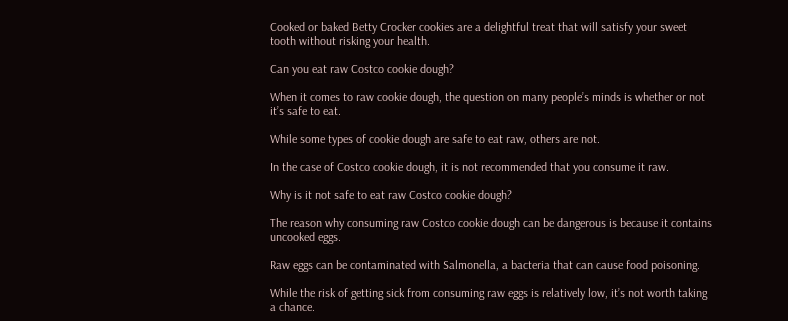Cooked or baked Betty Crocker cookies are a delightful treat that will satisfy your sweet tooth without risking your health.

Can you eat raw Costco cookie dough?

When it comes to raw cookie dough, the question on many people’s minds is whether or not it’s safe to eat.

While some types of cookie dough are safe to eat raw, others are not.

In the case of Costco cookie dough, it is not recommended that you consume it raw.

Why is it not safe to eat raw Costco cookie dough?

The reason why consuming raw Costco cookie dough can be dangerous is because it contains uncooked eggs.

Raw eggs can be contaminated with Salmonella, a bacteria that can cause food poisoning.

While the risk of getting sick from consuming raw eggs is relatively low, it’s not worth taking a chance.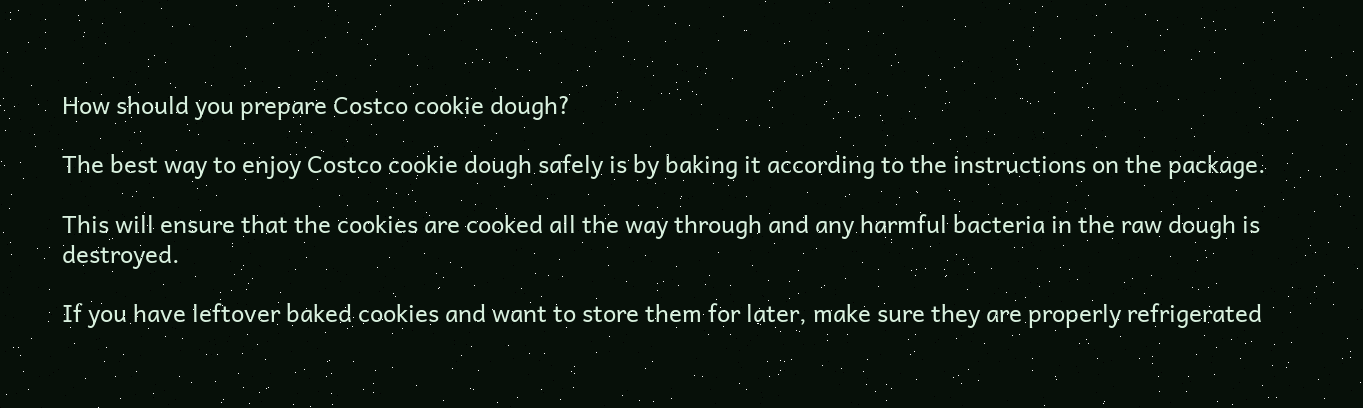How should you prepare Costco cookie dough?

The best way to enjoy Costco cookie dough safely is by baking it according to the instructions on the package.

This will ensure that the cookies are cooked all the way through and any harmful bacteria in the raw dough is destroyed.

If you have leftover baked cookies and want to store them for later, make sure they are properly refrigerated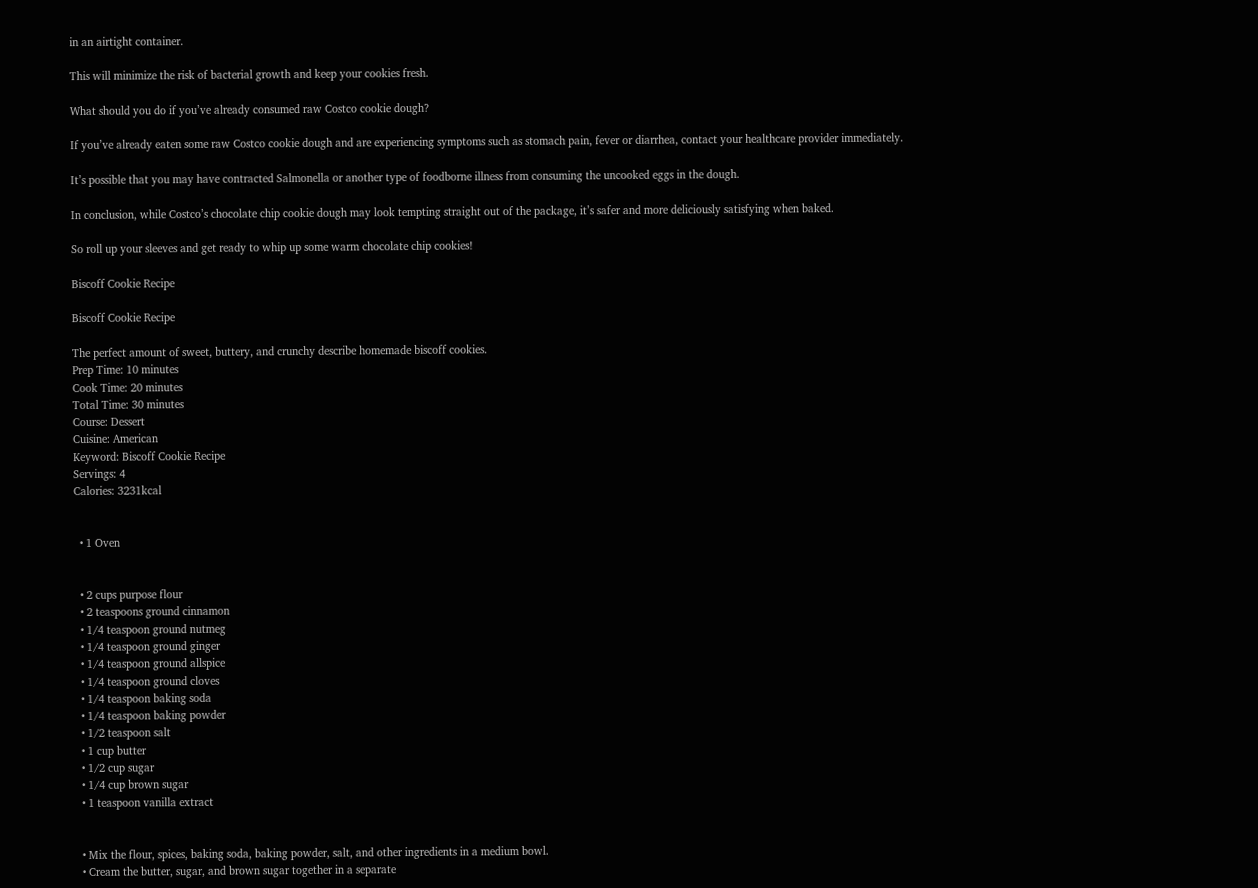in an airtight container.

This will minimize the risk of bacterial growth and keep your cookies fresh.

What should you do if you’ve already consumed raw Costco cookie dough?

If you’ve already eaten some raw Costco cookie dough and are experiencing symptoms such as stomach pain, fever or diarrhea, contact your healthcare provider immediately.

It’s possible that you may have contracted Salmonella or another type of foodborne illness from consuming the uncooked eggs in the dough.

In conclusion, while Costco’s chocolate chip cookie dough may look tempting straight out of the package, it’s safer and more deliciously satisfying when baked.

So roll up your sleeves and get ready to whip up some warm chocolate chip cookies!

Biscoff Cookie Recipe

Biscoff Cookie Recipe

The perfect amount of sweet, buttery, and crunchy describe homemade biscoff cookies.
Prep Time: 10 minutes
Cook Time: 20 minutes
Total Time: 30 minutes
Course: Dessert
Cuisine: American
Keyword: Biscoff Cookie Recipe
Servings: 4
Calories: 3231kcal


  • 1 Oven


  • 2 cups purpose flour
  • 2 teaspoons ground cinnamon
  • 1/4 teaspoon ground nutmeg
  • 1/4 teaspoon ground ginger
  • 1/4 teaspoon ground allspice
  • 1/4 teaspoon ground cloves
  • 1/4 teaspoon baking soda
  • 1/4 teaspoon baking powder
  • 1/2 teaspoon salt
  • 1 cup butter
  • 1/2 cup sugar
  • 1/4 cup brown sugar
  • 1 teaspoon vanilla extract


  • Mix the flour, spices, baking soda, baking powder, salt, and other ingredients in a medium bowl.
  • Cream the butter, sugar, and brown sugar together in a separate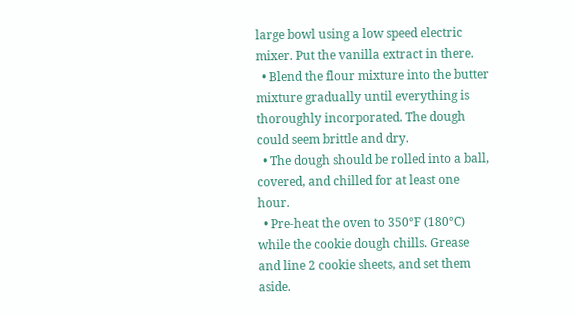large bowl using a low speed electric mixer. Put the vanilla extract in there.
  • Blend the flour mixture into the butter mixture gradually until everything is thoroughly incorporated. The dough could seem brittle and dry.
  • The dough should be rolled into a ball, covered, and chilled for at least one hour.
  • Pre-heat the oven to 350°F (180°C) while the cookie dough chills. Grease and line 2 cookie sheets, and set them aside.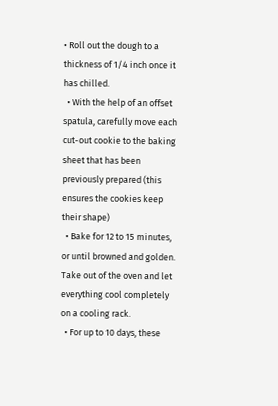• Roll out the dough to a thickness of 1/4 inch once it has chilled.
  • With the help of an offset spatula, carefully move each cut-out cookie to the baking sheet that has been previously prepared (this ensures the cookies keep their shape)
  • Bake for 12 to 15 minutes, or until browned and golden. Take out of the oven and let everything cool completely on a cooling rack.
  • For up to 10 days, these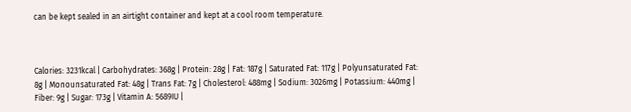can be kept sealed in an airtight container and kept at a cool room temperature.



Calories: 3231kcal | Carbohydrates: 368g | Protein: 28g | Fat: 187g | Saturated Fat: 117g | Polyunsaturated Fat: 8g | Monounsaturated Fat: 48g | Trans Fat: 7g | Cholesterol: 488mg | Sodium: 3026mg | Potassium: 440mg | Fiber: 9g | Sugar: 173g | Vitamin A: 5689IU |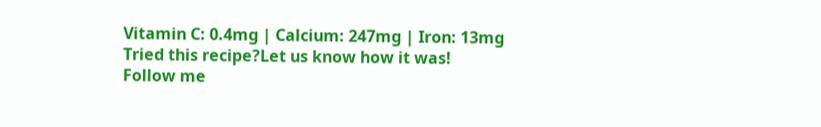Vitamin C: 0.4mg | Calcium: 247mg | Iron: 13mg
Tried this recipe?Let us know how it was!
Follow me